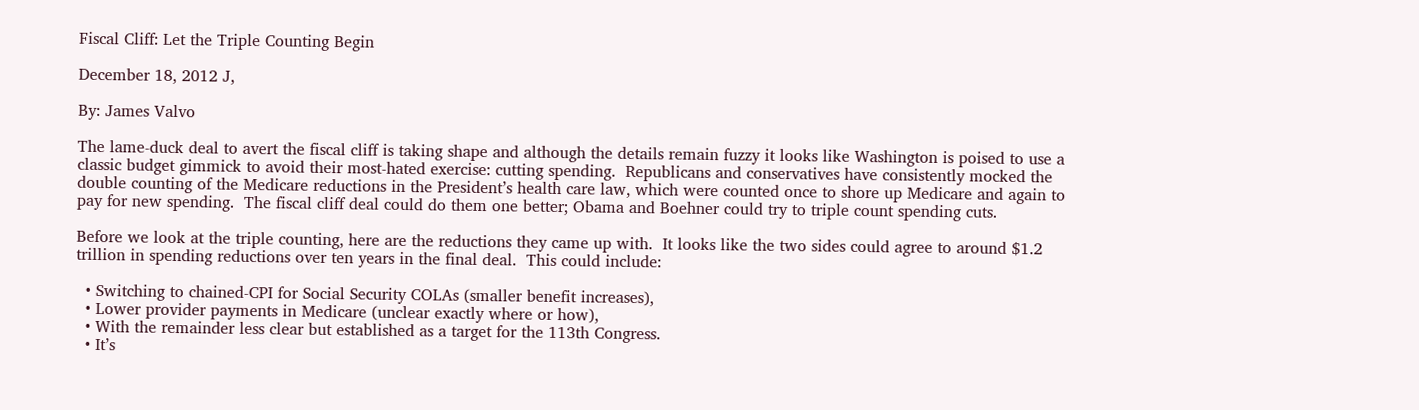Fiscal Cliff: Let the Triple Counting Begin

December 18, 2012 J,

By: James Valvo

The lame-duck deal to avert the fiscal cliff is taking shape and although the details remain fuzzy it looks like Washington is poised to use a classic budget gimmick to avoid their most-hated exercise: cutting spending.  Republicans and conservatives have consistently mocked the double counting of the Medicare reductions in the President’s health care law, which were counted once to shore up Medicare and again to pay for new spending.  The fiscal cliff deal could do them one better; Obama and Boehner could try to triple count spending cuts.

Before we look at the triple counting, here are the reductions they came up with.  It looks like the two sides could agree to around $1.2 trillion in spending reductions over ten years in the final deal.  This could include:

  • Switching to chained-CPI for Social Security COLAs (smaller benefit increases),
  • Lower provider payments in Medicare (unclear exactly where or how),
  • With the remainder less clear but established as a target for the 113th Congress.
  • It’s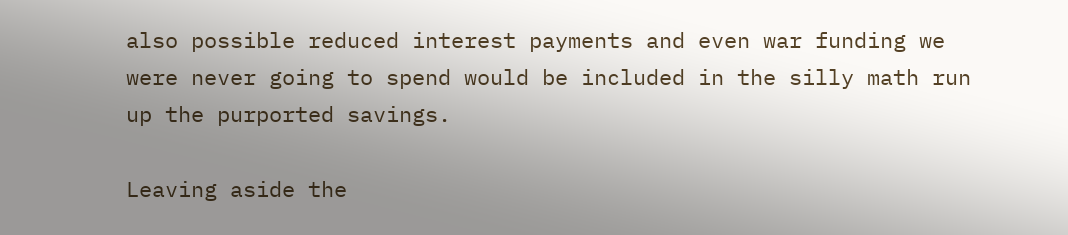also possible reduced interest payments and even war funding we were never going to spend would be included in the silly math run up the purported savings.

Leaving aside the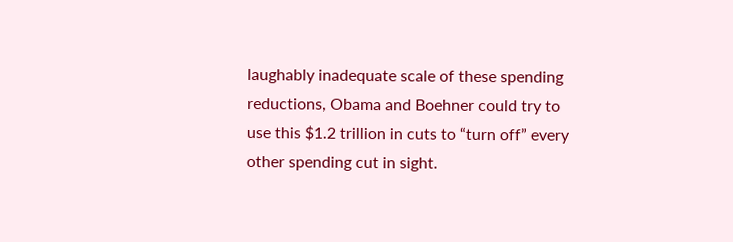laughably inadequate scale of these spending reductions, Obama and Boehner could try to use this $1.2 trillion in cuts to “turn off” every other spending cut in sight.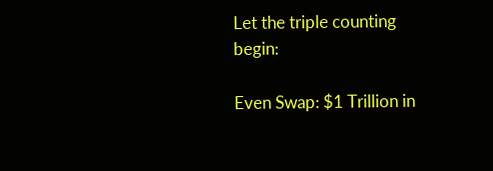Let the triple counting begin:

Even Swap: $1 Trillion in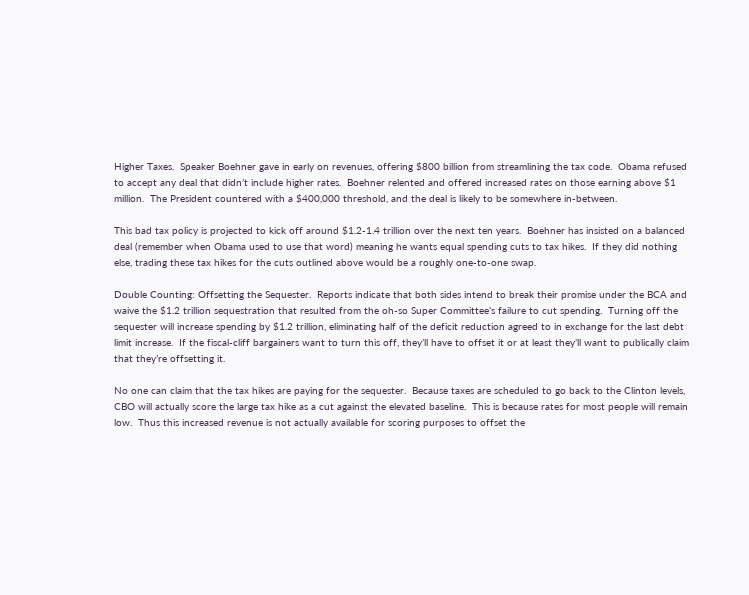Higher Taxes.  Speaker Boehner gave in early on revenues, offering $800 billion from streamlining the tax code.  Obama refused to accept any deal that didn’t include higher rates.  Boehner relented and offered increased rates on those earning above $1 million.  The President countered with a $400,000 threshold, and the deal is likely to be somewhere in-between.

This bad tax policy is projected to kick off around $1.2-1.4 trillion over the next ten years.  Boehner has insisted on a balanced deal (remember when Obama used to use that word) meaning he wants equal spending cuts to tax hikes.  If they did nothing else, trading these tax hikes for the cuts outlined above would be a roughly one-to-one swap.

Double Counting: Offsetting the Sequester.  Reports indicate that both sides intend to break their promise under the BCA and waive the $1.2 trillion sequestration that resulted from the oh-so Super Committee’s failure to cut spending.  Turning off the sequester will increase spending by $1.2 trillion, eliminating half of the deficit reduction agreed to in exchange for the last debt limit increase.  If the fiscal-cliff bargainers want to turn this off, they’ll have to offset it or at least they’ll want to publically claim that they’re offsetting it.

No one can claim that the tax hikes are paying for the sequester.  Because taxes are scheduled to go back to the Clinton levels, CBO will actually score the large tax hike as a cut against the elevated baseline.  This is because rates for most people will remain low.  Thus this increased revenue is not actually available for scoring purposes to offset the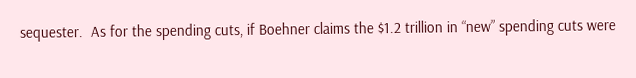sequester.  As for the spending cuts, if Boehner claims the $1.2 trillion in “new” spending cuts were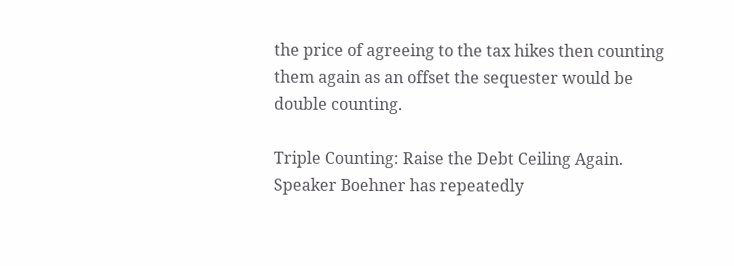the price of agreeing to the tax hikes then counting them again as an offset the sequester would be double counting.

Triple Counting: Raise the Debt Ceiling Again.  Speaker Boehner has repeatedly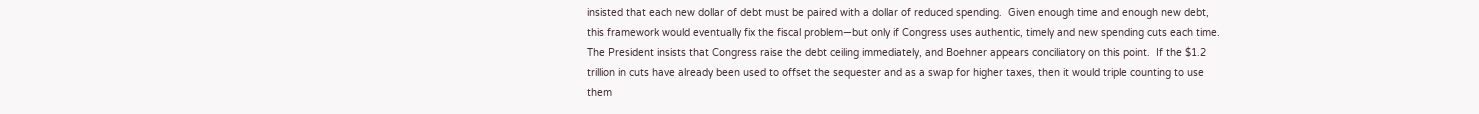insisted that each new dollar of debt must be paired with a dollar of reduced spending.  Given enough time and enough new debt, this framework would eventually fix the fiscal problem—but only if Congress uses authentic, timely and new spending cuts each time.  The President insists that Congress raise the debt ceiling immediately, and Boehner appears conciliatory on this point.  If the $1.2 trillion in cuts have already been used to offset the sequester and as a swap for higher taxes, then it would triple counting to use them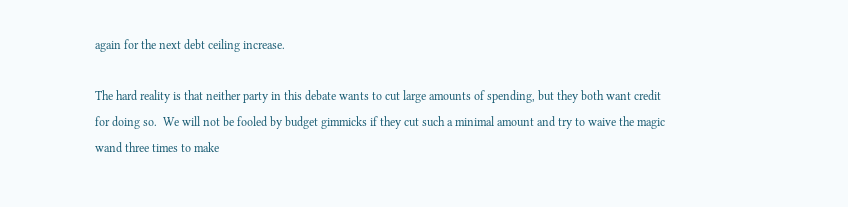again for the next debt ceiling increase.

The hard reality is that neither party in this debate wants to cut large amounts of spending, but they both want credit for doing so.  We will not be fooled by budget gimmicks if they cut such a minimal amount and try to waive the magic wand three times to make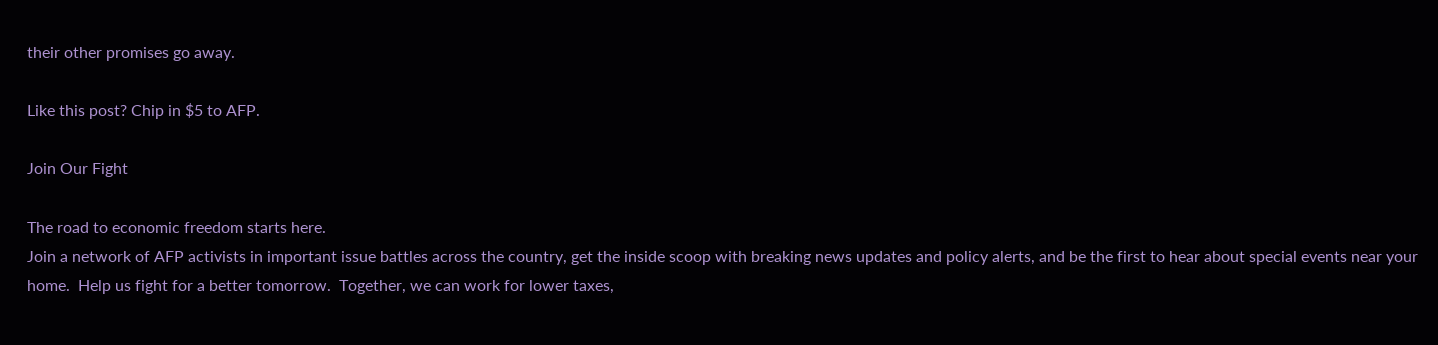their other promises go away.

Like this post? Chip in $5 to AFP.

Join Our Fight

The road to economic freedom starts here.
Join a network of AFP activists in important issue battles across the country, get the inside scoop with breaking news updates and policy alerts, and be the first to hear about special events near your home.  Help us fight for a better tomorrow.  Together, we can work for lower taxes,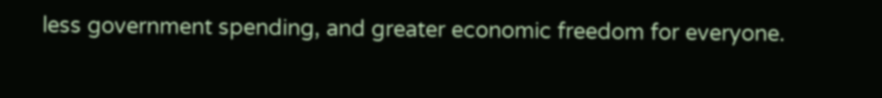less government spending, and greater economic freedom for everyone.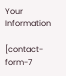Your Information

[contact-form-7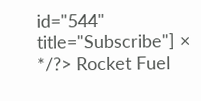id="544" title="Subscribe"] ×
*/?> Rocket Fuel